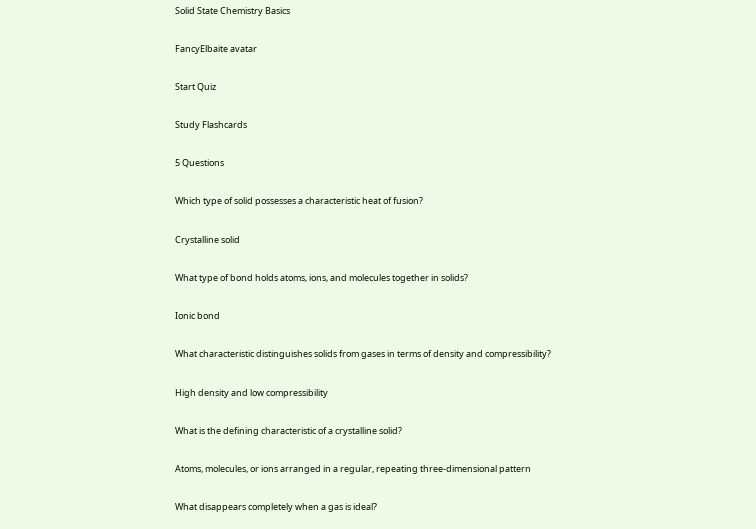Solid State Chemistry Basics

FancyElbaite avatar

Start Quiz

Study Flashcards

5 Questions

Which type of solid possesses a characteristic heat of fusion?

Crystalline solid

What type of bond holds atoms, ions, and molecules together in solids?

Ionic bond

What characteristic distinguishes solids from gases in terms of density and compressibility?

High density and low compressibility

What is the defining characteristic of a crystalline solid?

Atoms, molecules, or ions arranged in a regular, repeating three-dimensional pattern

What disappears completely when a gas is ideal?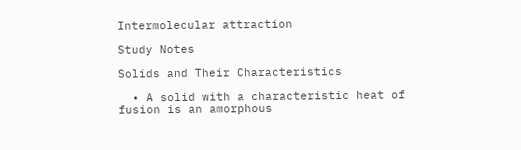Intermolecular attraction

Study Notes

Solids and Their Characteristics

  • A solid with a characteristic heat of fusion is an amorphous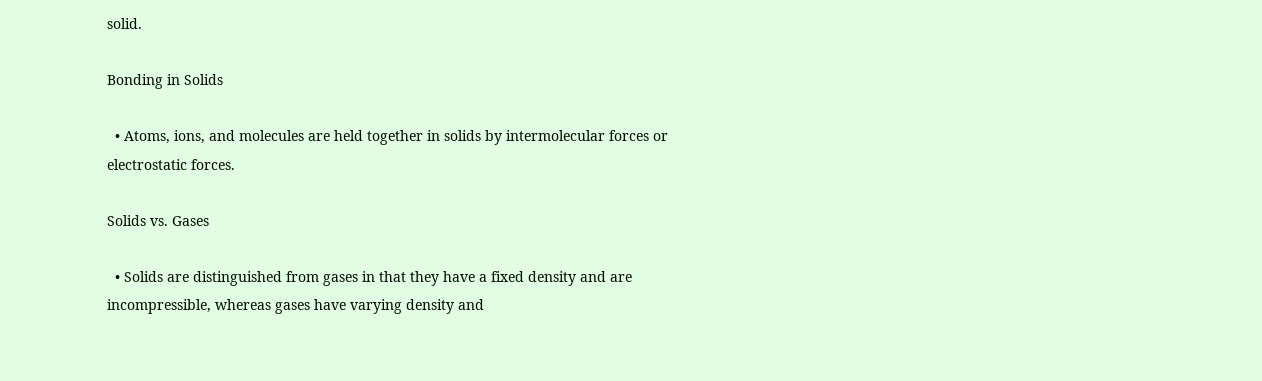solid.

Bonding in Solids

  • Atoms, ions, and molecules are held together in solids by intermolecular forces or electrostatic forces.

Solids vs. Gases

  • Solids are distinguished from gases in that they have a fixed density and are incompressible, whereas gases have varying density and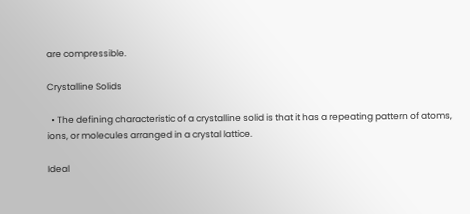are compressible.

Crystalline Solids

  • The defining characteristic of a crystalline solid is that it has a repeating pattern of atoms, ions, or molecules arranged in a crystal lattice.

Ideal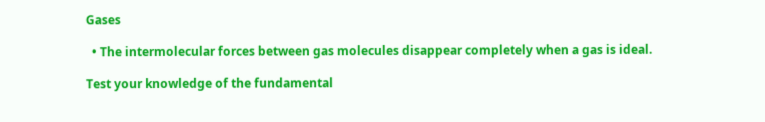Gases

  • The intermolecular forces between gas molecules disappear completely when a gas is ideal.

Test your knowledge of the fundamental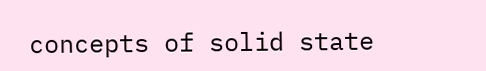concepts of solid state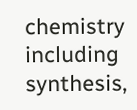chemistry including synthesis,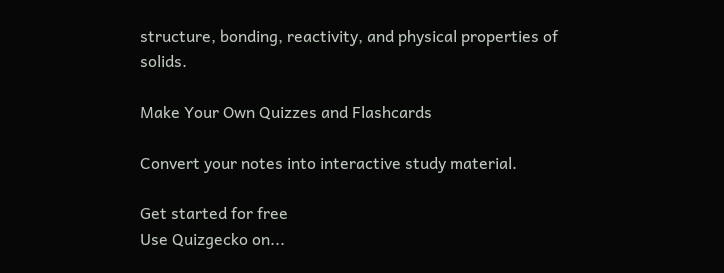structure, bonding, reactivity, and physical properties of solids.

Make Your Own Quizzes and Flashcards

Convert your notes into interactive study material.

Get started for free
Use Quizgecko on...